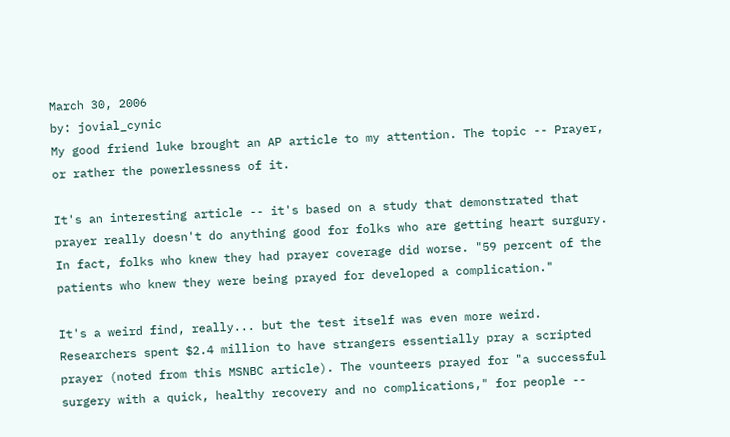March 30, 2006
by: jovial_cynic
My good friend luke brought an AP article to my attention. The topic -- Prayer, or rather the powerlessness of it.

It's an interesting article -- it's based on a study that demonstrated that prayer really doesn't do anything good for folks who are getting heart surgury. In fact, folks who knew they had prayer coverage did worse. "59 percent of the patients who knew they were being prayed for developed a complication."

It's a weird find, really... but the test itself was even more weird. Researchers spent $2.4 million to have strangers essentially pray a scripted prayer (noted from this MSNBC article). The vounteers prayed for "a successful surgery with a quick, healthy recovery and no complications," for people --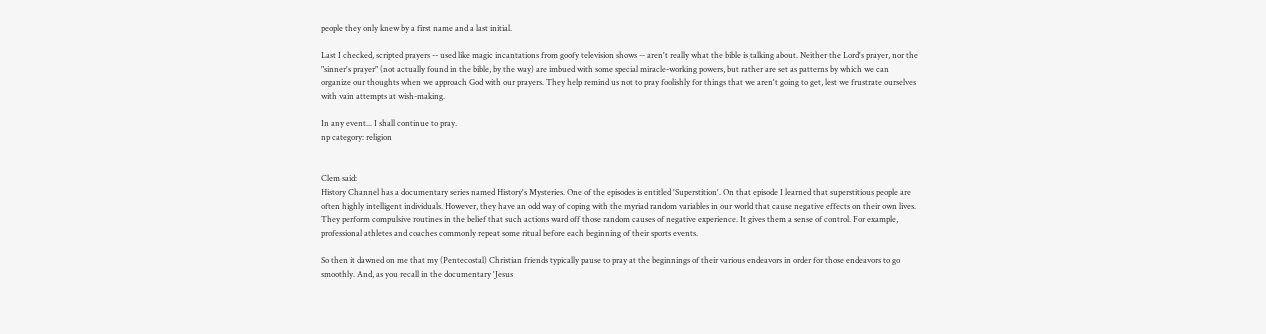people they only knew by a first name and a last initial.

Last I checked, scripted prayers -- used like magic incantations from goofy television shows -- aren't really what the bible is talking about. Neither the Lord's prayer, nor the "sinner's prayer" (not actually found in the bible, by the way) are imbued with some special miracle-working powers, but rather are set as patterns by which we can organize our thoughts when we approach God with our prayers. They help remind us not to pray foolishly for things that we aren't going to get, lest we frustrate ourselves with vain attempts at wish-making.

In any event... I shall continue to pray.
np category: religion


Clem said:
History Channel has a documentary series named History's Mysteries. One of the episodes is entitled 'Superstition'. On that episode I learned that superstitious people are often highly intelligent individuals. However, they have an odd way of coping with the myriad random variables in our world that cause negative effects on their own lives. They perform compulsive routines in the belief that such actions ward off those random causes of negative experience. It gives them a sense of control. For example, professional athletes and coaches commonly repeat some ritual before each beginning of their sports events.

So then it dawned on me that my (Pentecostal) Christian friends typically pause to pray at the beginnings of their various endeavors in order for those endeavors to go smoothly. And, as you recall in the documentary 'Jesus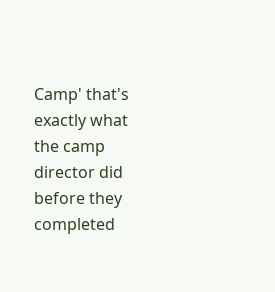Camp' that's exactly what the camp director did before they completed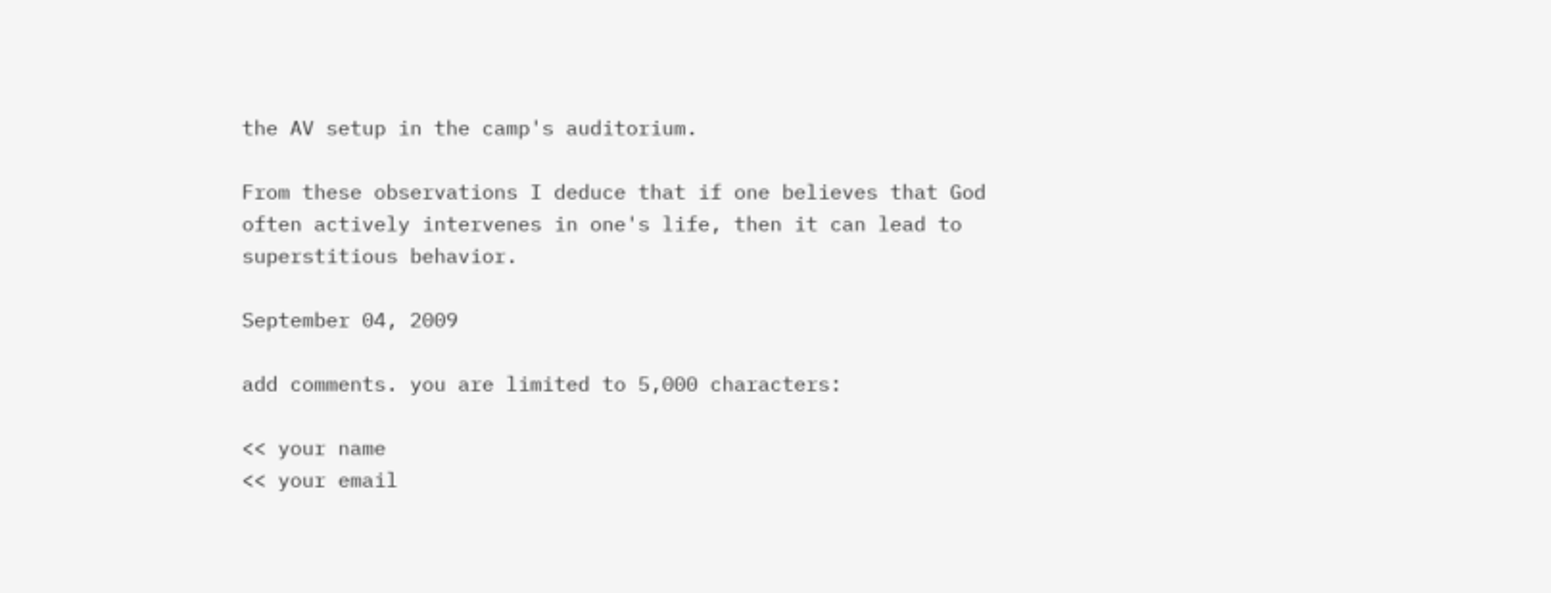the AV setup in the camp's auditorium.

From these observations I deduce that if one believes that God often actively intervenes in one's life, then it can lead to superstitious behavior.

September 04, 2009

add comments. you are limited to 5,000 characters:

<< your name
<< your email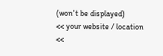(won't be displayed)
<< your website / location
<<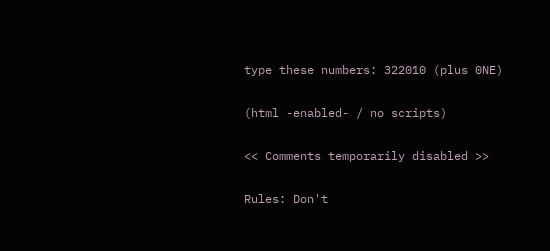type these numbers: 322010 (plus 0NE)

(html -enabled- / no scripts)

<< Comments temporarily disabled >>

Rules: Don't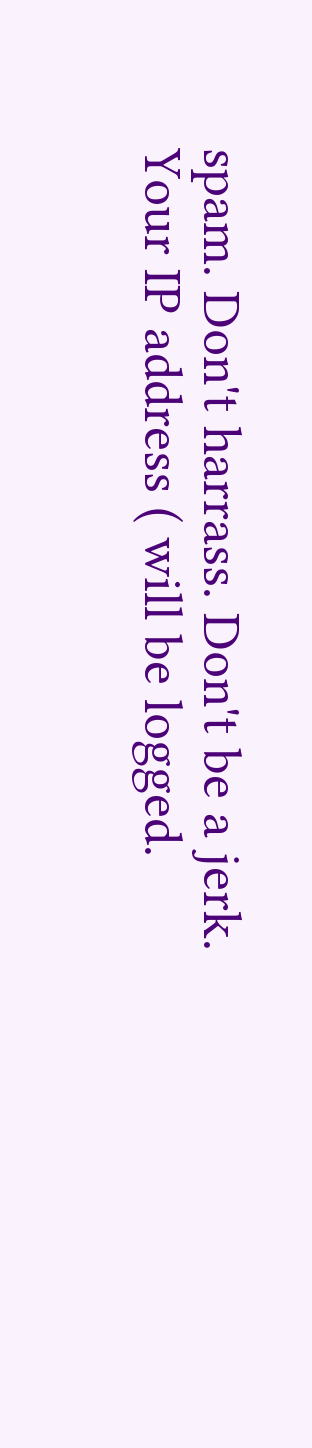spam. Don't harrass. Don't be a jerk. Your IP address ( will be logged.